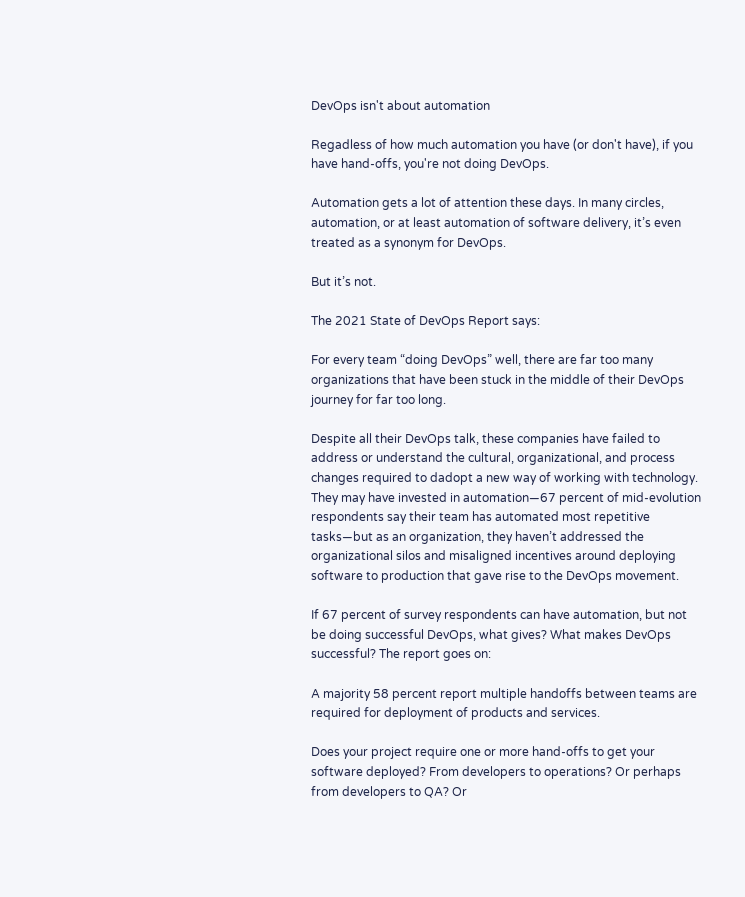DevOps isn't about automation

Regadless of how much automation you have (or don't have), if you have hand-offs, you're not doing DevOps.

Automation gets a lot of attention these days. In many circles, automation, or at least automation of software delivery, it’s even treated as a synonym for DevOps.

But it’s not.

The 2021 State of DevOps Report says:

For every team “doing DevOps” well, there are far too many organizations that have been stuck in the middle of their DevOps journey for far too long.

Despite all their DevOps talk, these companies have failed to address or understand the cultural, organizational, and process changes required to dadopt a new way of working with technology. They may have invested in automation—67 percent of mid-evolution respondents say their team has automated most repetitive tasks—but as an organization, they haven’t addressed the organizational silos and misaligned incentives around deploying software to production that gave rise to the DevOps movement.

If 67 percent of survey respondents can have automation, but not be doing successful DevOps, what gives? What makes DevOps successful? The report goes on:

A majority 58 percent report multiple handoffs between teams are required for deployment of products and services.

Does your project require one or more hand-offs to get your software deployed? From developers to operations? Or perhaps from developers to QA? Or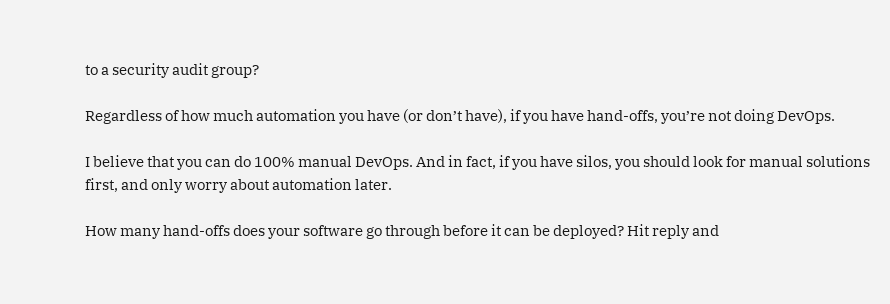to a security audit group?

Regardless of how much automation you have (or don’t have), if you have hand-offs, you’re not doing DevOps.

I believe that you can do 100% manual DevOps. And in fact, if you have silos, you should look for manual solutions first, and only worry about automation later.

How many hand-offs does your software go through before it can be deployed? Hit reply and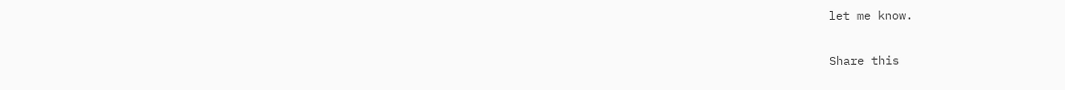let me know.

Share this